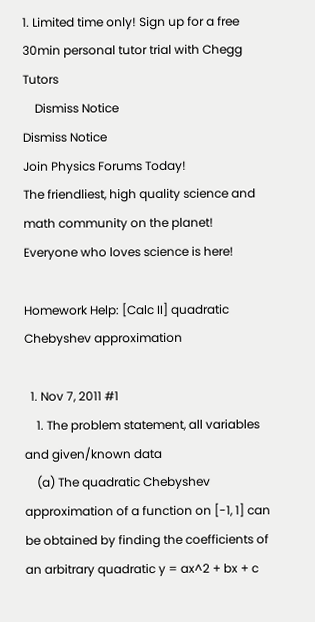1. Limited time only! Sign up for a free 30min personal tutor trial with Chegg Tutors
    Dismiss Notice
Dismiss Notice
Join Physics Forums Today!
The friendliest, high quality science and math community on the planet! Everyone who loves science is here!

Homework Help: [Calc II] quadratic Chebyshev approximation

  1. Nov 7, 2011 #1
    1. The problem statement, all variables and given/known data
    (a) The quadratic Chebyshev approximation of a function on [-1, 1] can be obtained by finding the coefficients of an arbitrary quadratic y = ax^2 + bx + c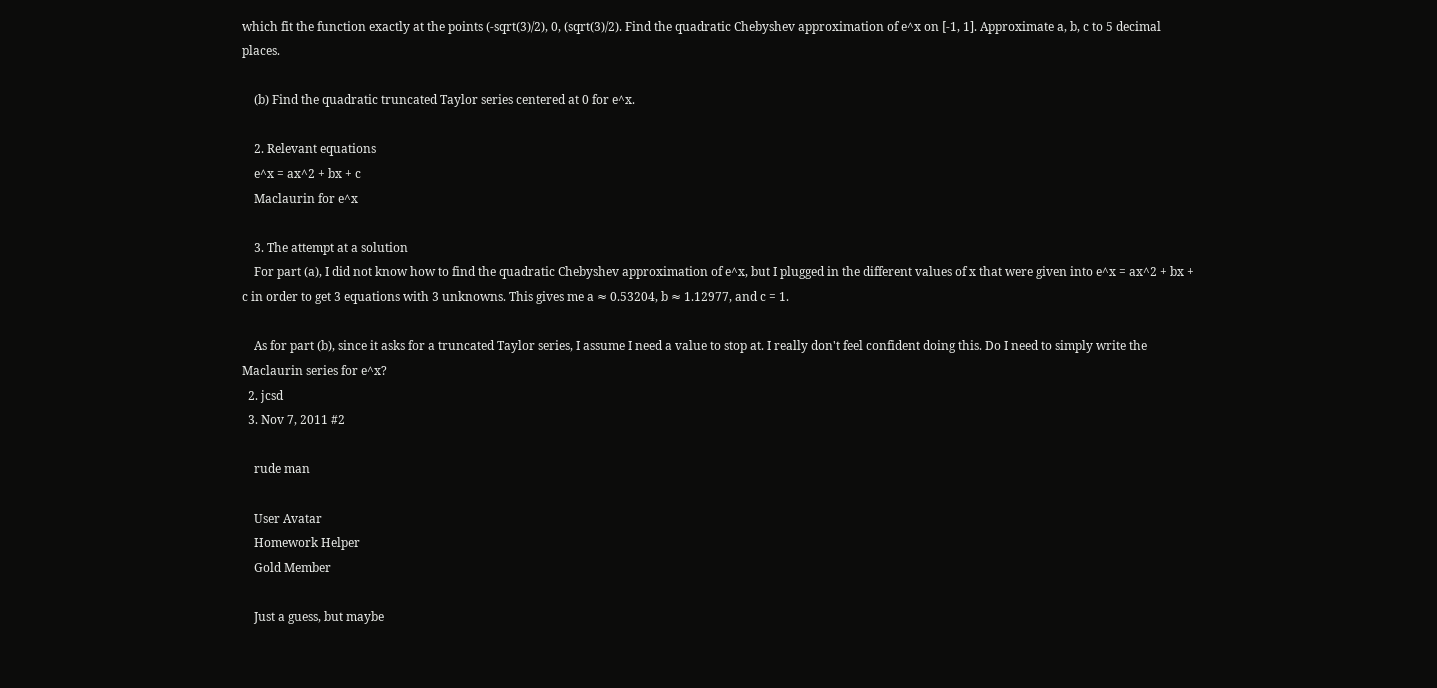which fit the function exactly at the points (-sqrt(3)/2), 0, (sqrt(3)/2). Find the quadratic Chebyshev approximation of e^x on [-1, 1]. Approximate a, b, c to 5 decimal places.

    (b) Find the quadratic truncated Taylor series centered at 0 for e^x.

    2. Relevant equations
    e^x = ax^2 + bx + c
    Maclaurin for e^x

    3. The attempt at a solution
    For part (a), I did not know how to find the quadratic Chebyshev approximation of e^x, but I plugged in the different values of x that were given into e^x = ax^2 + bx + c in order to get 3 equations with 3 unknowns. This gives me a ≈ 0.53204, b ≈ 1.12977, and c = 1.

    As for part (b), since it asks for a truncated Taylor series, I assume I need a value to stop at. I really don't feel confident doing this. Do I need to simply write the Maclaurin series for e^x?
  2. jcsd
  3. Nov 7, 2011 #2

    rude man

    User Avatar
    Homework Helper
    Gold Member

    Just a guess, but maybe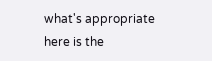what's appropriate here is the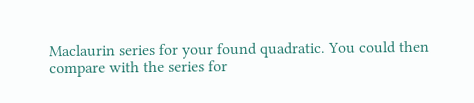Maclaurin series for your found quadratic. You could then compare with the series for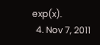exp(x).
  4. Nov 7, 2011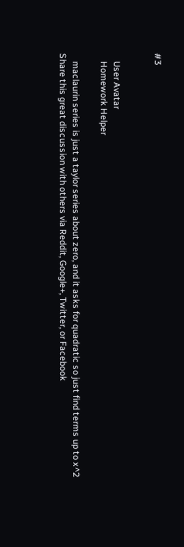#3


    User Avatar
    Homework Helper

    maclaurin series is just a taylor series about zero, and it asks for quadratic so just find terms up to x^2
Share this great discussion with others via Reddit, Google+, Twitter, or Facebook